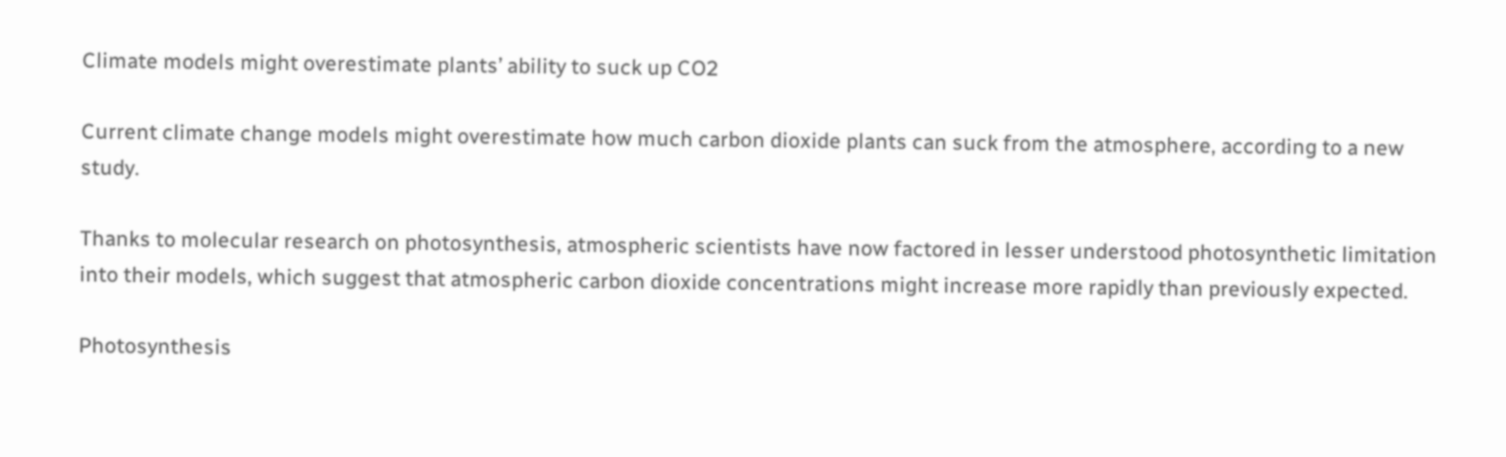Climate models might overestimate plants’ ability to suck up CO2

Current climate change models might overestimate how much carbon dioxide plants can suck from the atmosphere, according to a new study.

Thanks to molecular research on photosynthesis, atmospheric scientists have now factored in lesser understood photosynthetic limitation into their models, which suggest that atmospheric carbon dioxide concentrations might increase more rapidly than previously expected.

Photosynthesis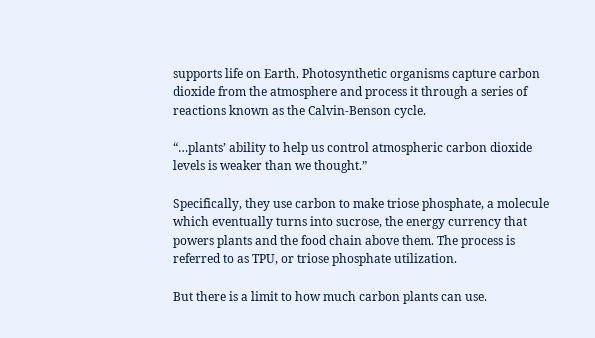supports life on Earth. Photosynthetic organisms capture carbon dioxide from the atmosphere and process it through a series of reactions known as the Calvin-Benson cycle.

“…plants’ ability to help us control atmospheric carbon dioxide levels is weaker than we thought.”

Specifically, they use carbon to make triose phosphate, a molecule which eventually turns into sucrose, the energy currency that powers plants and the food chain above them. The process is referred to as TPU, or triose phosphate utilization.

But there is a limit to how much carbon plants can use.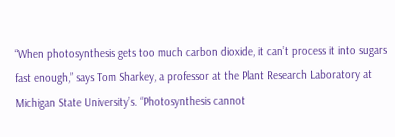“When photosynthesis gets too much carbon dioxide, it can’t process it into sugars fast enough,” says Tom Sharkey, a professor at the Plant Research Laboratory at Michigan State University’s. “Photosynthesis cannot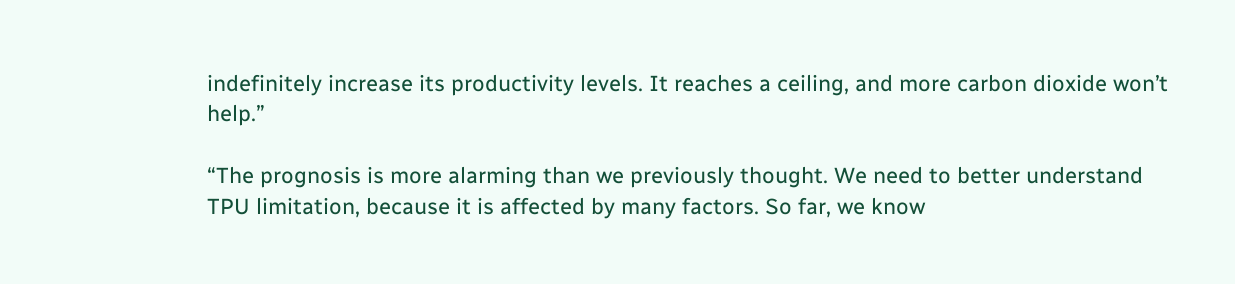indefinitely increase its productivity levels. It reaches a ceiling, and more carbon dioxide won’t help.”

“The prognosis is more alarming than we previously thought. We need to better understand TPU limitation, because it is affected by many factors. So far, we know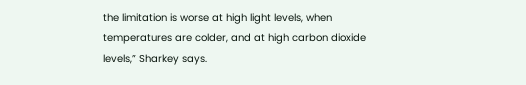the limitation is worse at high light levels, when temperatures are colder, and at high carbon dioxide levels,” Sharkey says.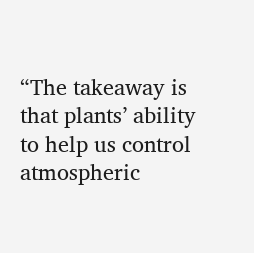“The takeaway is that plants’ ability to help us control atmospheric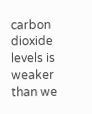carbon dioxide levels is weaker than we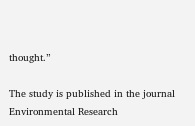thought.”

The study is published in the journal Environmental Research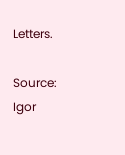Letters.

Source: Igor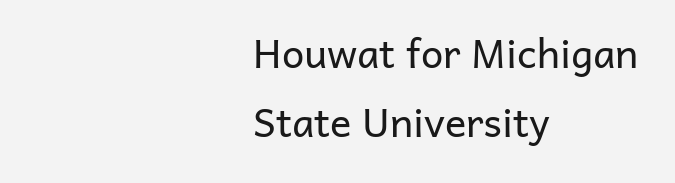Houwat for Michigan State University